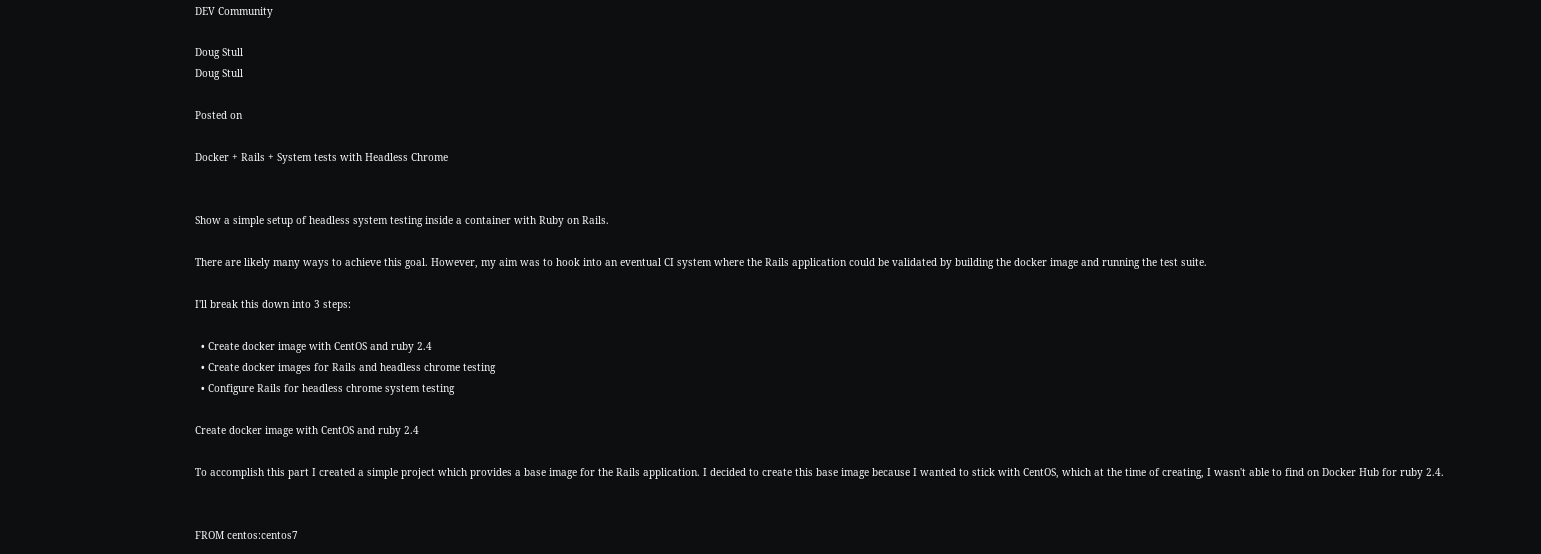DEV Community

Doug Stull
Doug Stull

Posted on

Docker + Rails + System tests with Headless Chrome


Show a simple setup of headless system testing inside a container with Ruby on Rails.

There are likely many ways to achieve this goal. However, my aim was to hook into an eventual CI system where the Rails application could be validated by building the docker image and running the test suite.

I'll break this down into 3 steps:

  • Create docker image with CentOS and ruby 2.4
  • Create docker images for Rails and headless chrome testing
  • Configure Rails for headless chrome system testing

Create docker image with CentOS and ruby 2.4

To accomplish this part I created a simple project which provides a base image for the Rails application. I decided to create this base image because I wanted to stick with CentOS, which at the time of creating, I wasn't able to find on Docker Hub for ruby 2.4.


FROM centos:centos7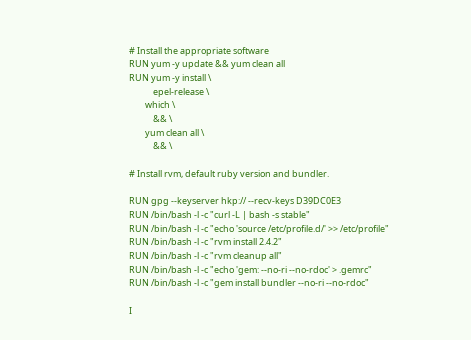# Install the appropriate software
RUN yum -y update && yum clean all
RUN yum -y install \
            epel-release \
        which \
            && \
        yum clean all \
            && \

# Install rvm, default ruby version and bundler.

RUN gpg --keyserver hkp:// --recv-keys D39DC0E3
RUN /bin/bash -l -c "curl -L | bash -s stable"
RUN /bin/bash -l -c "echo 'source /etc/profile.d/' >> /etc/profile"
RUN /bin/bash -l -c "rvm install 2.4.2"
RUN /bin/bash -l -c "rvm cleanup all"
RUN /bin/bash -l -c "echo 'gem: --no-ri --no-rdoc' > .gemrc"
RUN /bin/bash -l -c "gem install bundler --no-ri --no-rdoc"

I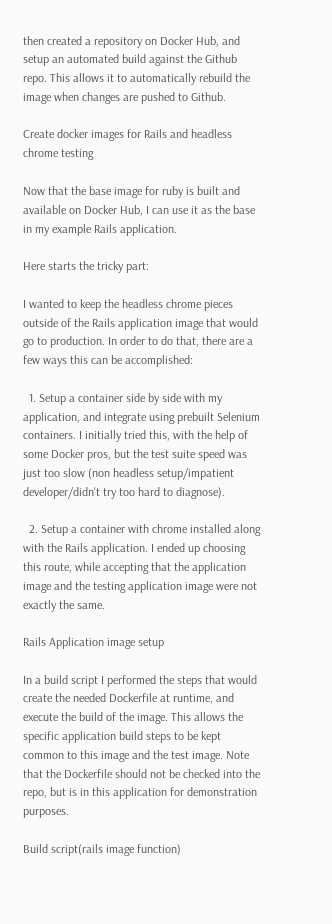then created a repository on Docker Hub, and setup an automated build against the Github repo. This allows it to automatically rebuild the image when changes are pushed to Github.

Create docker images for Rails and headless chrome testing

Now that the base image for ruby is built and available on Docker Hub, I can use it as the base in my example Rails application.

Here starts the tricky part:

I wanted to keep the headless chrome pieces outside of the Rails application image that would go to production. In order to do that, there are a few ways this can be accomplished:

  1. Setup a container side by side with my application, and integrate using prebuilt Selenium containers. I initially tried this, with the help of some Docker pros, but the test suite speed was just too slow (non headless setup/impatient developer/didn't try too hard to diagnose).

  2. Setup a container with chrome installed along with the Rails application. I ended up choosing this route, while accepting that the application image and the testing application image were not exactly the same.

Rails Application image setup

In a build script I performed the steps that would create the needed Dockerfile at runtime, and execute the build of the image. This allows the specific application build steps to be kept common to this image and the test image. Note that the Dockerfile should not be checked into the repo, but is in this application for demonstration purposes.

Build script(rails image function)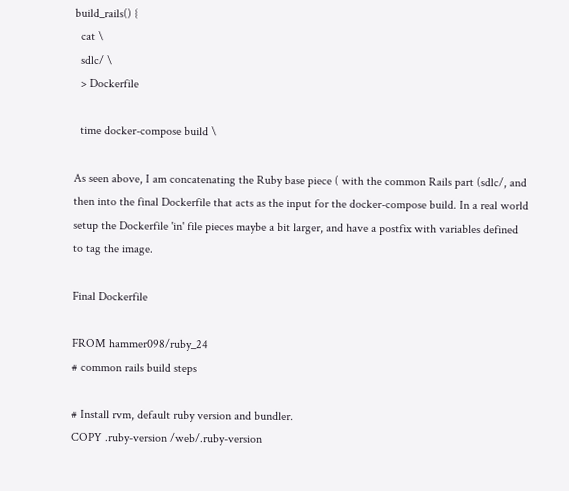build_rails() {
  cat \
  sdlc/ \
  > Dockerfile

  time docker-compose build \

As seen above, I am concatenating the Ruby base piece ( with the common Rails part (sdlc/, and then into the final Dockerfile that acts as the input for the docker-compose build. In a real world setup the Dockerfile 'in' file pieces maybe a bit larger, and have a postfix with variables defined to tag the image.

Final Dockerfile

FROM hammer098/ruby_24
# common rails build steps

# Install rvm, default ruby version and bundler.
COPY .ruby-version /web/.ruby-version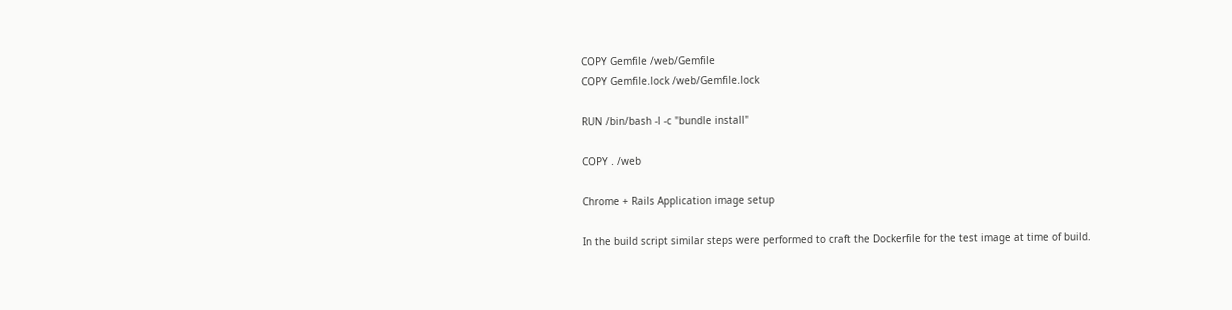COPY Gemfile /web/Gemfile
COPY Gemfile.lock /web/Gemfile.lock

RUN /bin/bash -l -c "bundle install"

COPY . /web

Chrome + Rails Application image setup

In the build script similar steps were performed to craft the Dockerfile for the test image at time of build.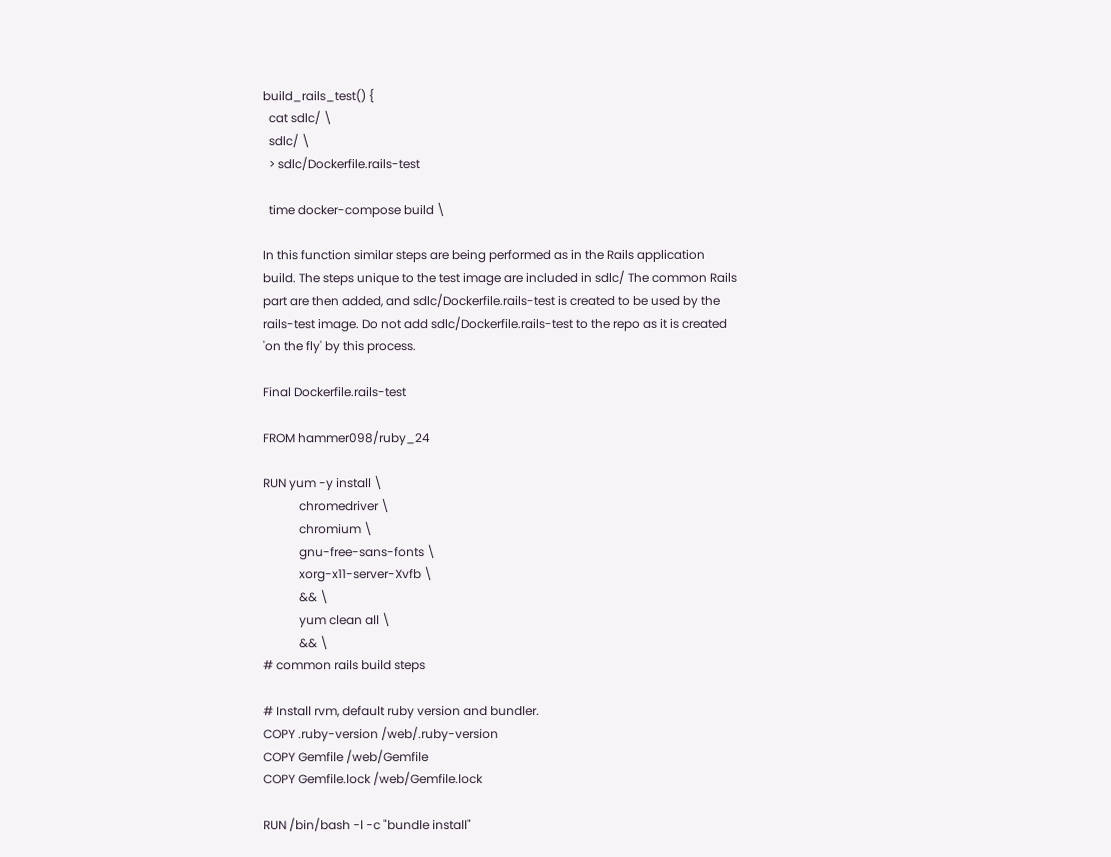build_rails_test() {
  cat sdlc/ \
  sdlc/ \
  > sdlc/Dockerfile.rails-test

  time docker-compose build \

In this function similar steps are being performed as in the Rails application build. The steps unique to the test image are included in sdlc/ The common Rails part are then added, and sdlc/Dockerfile.rails-test is created to be used by the rails-test image. Do not add sdlc/Dockerfile.rails-test to the repo as it is created 'on the fly' by this process.

Final Dockerfile.rails-test

FROM hammer098/ruby_24

RUN yum -y install \
            chromedriver \
            chromium \
            gnu-free-sans-fonts \
            xorg-x11-server-Xvfb \
            && \
            yum clean all \
            && \
# common rails build steps

# Install rvm, default ruby version and bundler.
COPY .ruby-version /web/.ruby-version
COPY Gemfile /web/Gemfile
COPY Gemfile.lock /web/Gemfile.lock

RUN /bin/bash -l -c "bundle install"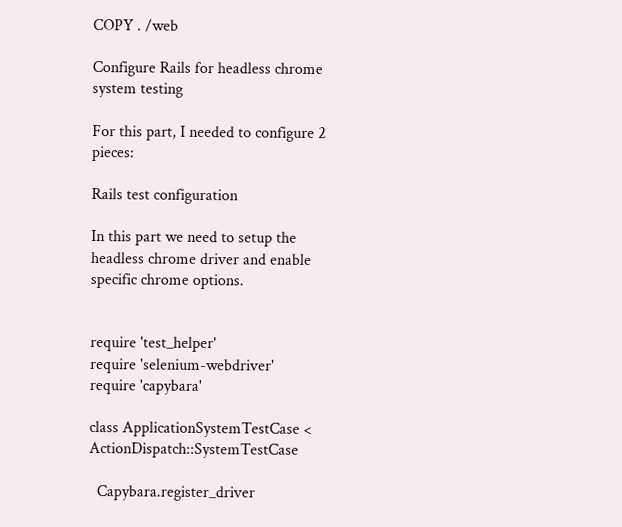COPY . /web

Configure Rails for headless chrome system testing

For this part, I needed to configure 2 pieces:

Rails test configuration

In this part we need to setup the headless chrome driver and enable specific chrome options.


require 'test_helper'
require 'selenium-webdriver'
require 'capybara'

class ApplicationSystemTestCase < ActionDispatch::SystemTestCase

  Capybara.register_driver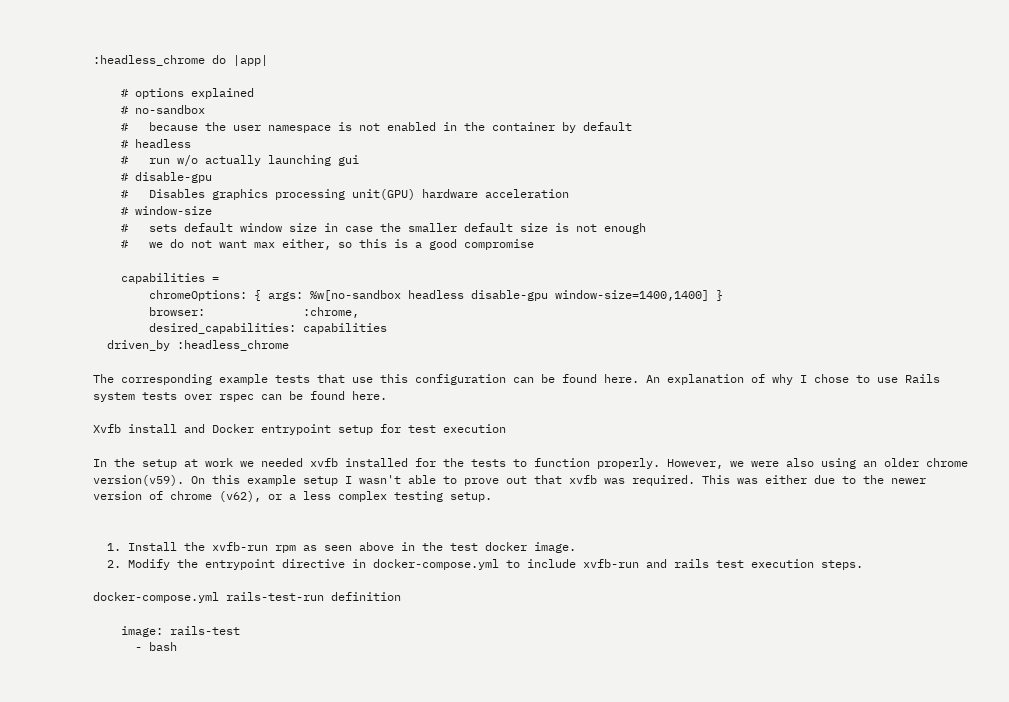:headless_chrome do |app|

    # options explained
    # no-sandbox
    #   because the user namespace is not enabled in the container by default
    # headless
    #   run w/o actually launching gui
    # disable-gpu
    #   Disables graphics processing unit(GPU) hardware acceleration
    # window-size
    #   sets default window size in case the smaller default size is not enough
    #   we do not want max either, so this is a good compromise

    capabilities =
        chromeOptions: { args: %w[no-sandbox headless disable-gpu window-size=1400,1400] }
        browser:              :chrome,
        desired_capabilities: capabilities
  driven_by :headless_chrome

The corresponding example tests that use this configuration can be found here. An explanation of why I chose to use Rails system tests over rspec can be found here.

Xvfb install and Docker entrypoint setup for test execution

In the setup at work we needed xvfb installed for the tests to function properly. However, we were also using an older chrome version(v59). On this example setup I wasn't able to prove out that xvfb was required. This was either due to the newer version of chrome (v62), or a less complex testing setup.


  1. Install the xvfb-run rpm as seen above in the test docker image.
  2. Modify the entrypoint directive in docker-compose.yml to include xvfb-run and rails test execution steps.

docker-compose.yml rails-test-run definition

    image: rails-test
      - bash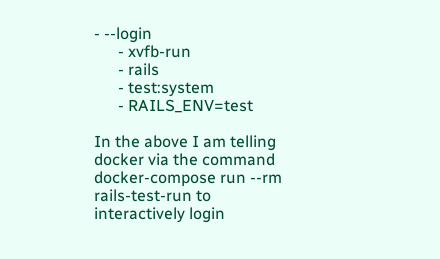- --login
      - xvfb-run
      - rails
      - test:system
      - RAILS_ENV=test

In the above I am telling docker via the command docker-compose run --rm rails-test-run to interactively login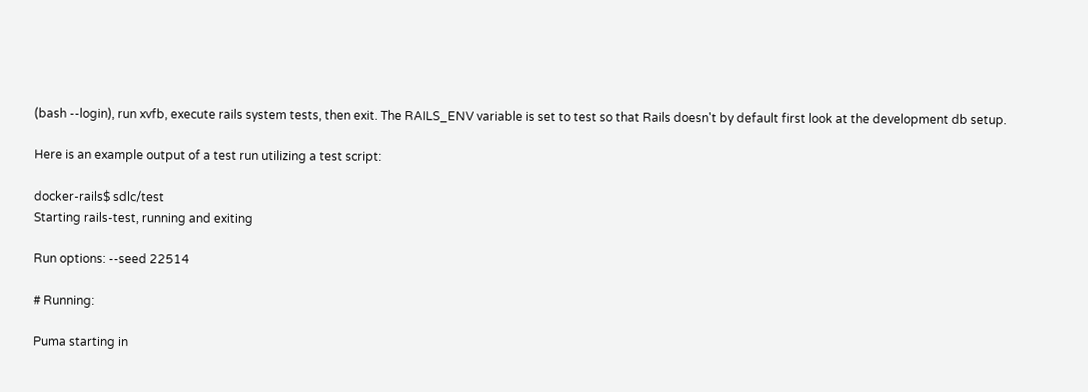(bash --login), run xvfb, execute rails system tests, then exit. The RAILS_ENV variable is set to test so that Rails doesn't by default first look at the development db setup.

Here is an example output of a test run utilizing a test script:

docker-rails$ sdlc/test
Starting rails-test, running and exiting

Run options: --seed 22514

# Running:

Puma starting in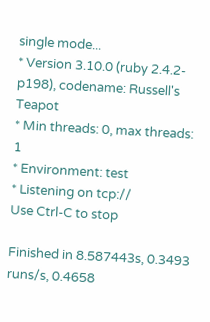single mode...
* Version 3.10.0 (ruby 2.4.2-p198), codename: Russell's Teapot
* Min threads: 0, max threads: 1
* Environment: test
* Listening on tcp://
Use Ctrl-C to stop

Finished in 8.587443s, 0.3493 runs/s, 0.4658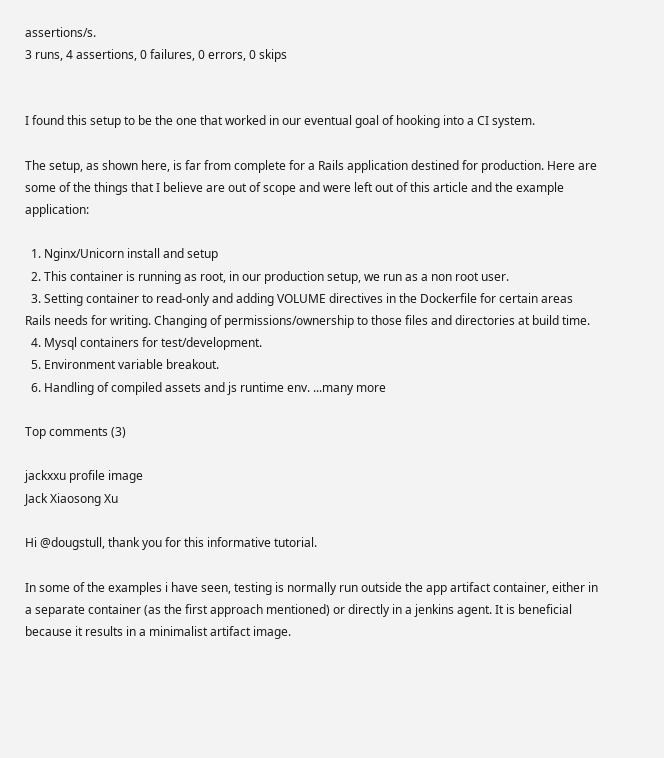assertions/s.
3 runs, 4 assertions, 0 failures, 0 errors, 0 skips


I found this setup to be the one that worked in our eventual goal of hooking into a CI system.

The setup, as shown here, is far from complete for a Rails application destined for production. Here are some of the things that I believe are out of scope and were left out of this article and the example application:

  1. Nginx/Unicorn install and setup
  2. This container is running as root, in our production setup, we run as a non root user.
  3. Setting container to read-only and adding VOLUME directives in the Dockerfile for certain areas Rails needs for writing. Changing of permissions/ownership to those files and directories at build time.
  4. Mysql containers for test/development.
  5. Environment variable breakout.
  6. Handling of compiled assets and js runtime env. ...many more

Top comments (3)

jackxxu profile image
Jack Xiaosong Xu

Hi @dougstull, thank you for this informative tutorial.

In some of the examples i have seen, testing is normally run outside the app artifact container, either in a separate container (as the first approach mentioned) or directly in a jenkins agent. It is beneficial because it results in a minimalist artifact image.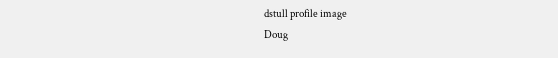dstull profile image
Doug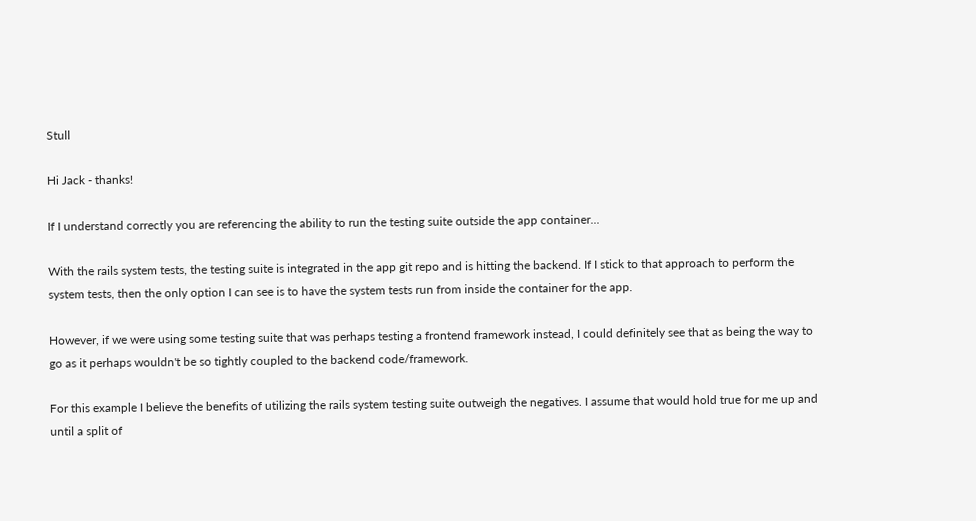Stull

Hi Jack - thanks!

If I understand correctly you are referencing the ability to run the testing suite outside the app container...

With the rails system tests, the testing suite is integrated in the app git repo and is hitting the backend. If I stick to that approach to perform the system tests, then the only option I can see is to have the system tests run from inside the container for the app.

However, if we were using some testing suite that was perhaps testing a frontend framework instead, I could definitely see that as being the way to go as it perhaps wouldn't be so tightly coupled to the backend code/framework.

For this example I believe the benefits of utilizing the rails system testing suite outweigh the negatives. I assume that would hold true for me up and until a split of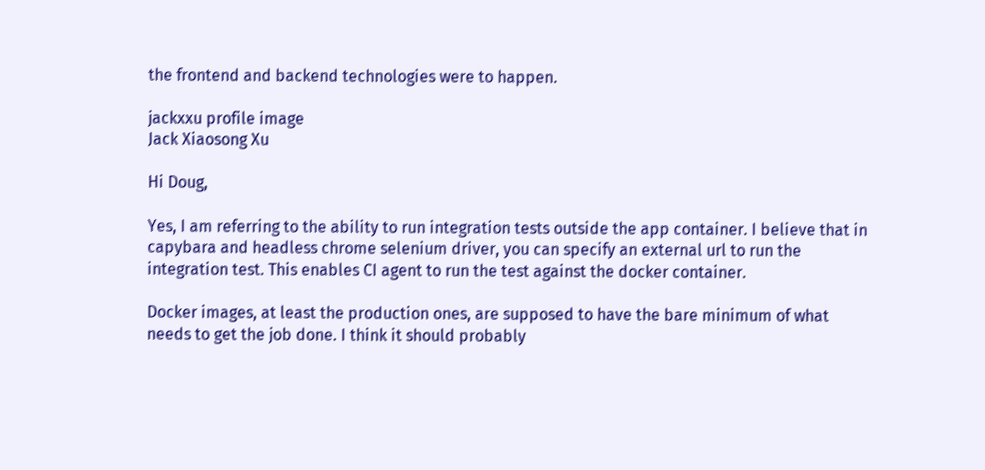the frontend and backend technologies were to happen.

jackxxu profile image
Jack Xiaosong Xu

Hi Doug,

Yes, I am referring to the ability to run integration tests outside the app container. I believe that in capybara and headless chrome selenium driver, you can specify an external url to run the integration test. This enables CI agent to run the test against the docker container.

Docker images, at least the production ones, are supposed to have the bare minimum of what needs to get the job done. I think it should probably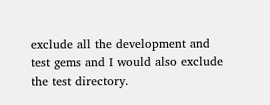exclude all the development and test gems and I would also exclude the test directory.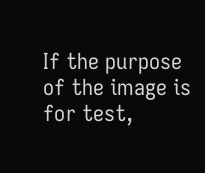If the purpose of the image is for test,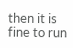then it is fine to run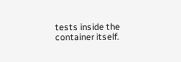tests inside the container itself.